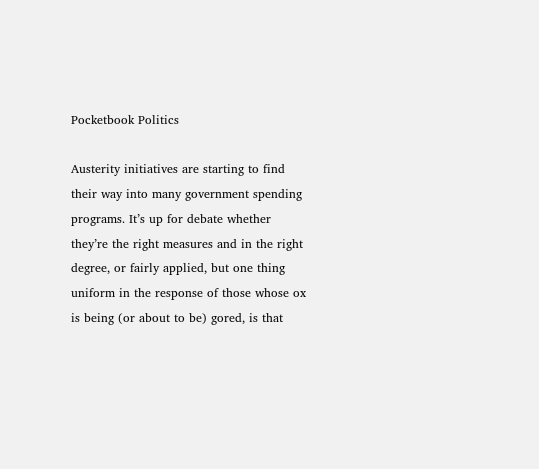Pocketbook Politics

Austerity initiatives are starting to find their way into many government spending programs. It’s up for debate whether they’re the right measures and in the right degree, or fairly applied, but one thing uniform in the response of those whose ox is being (or about to be) gored, is that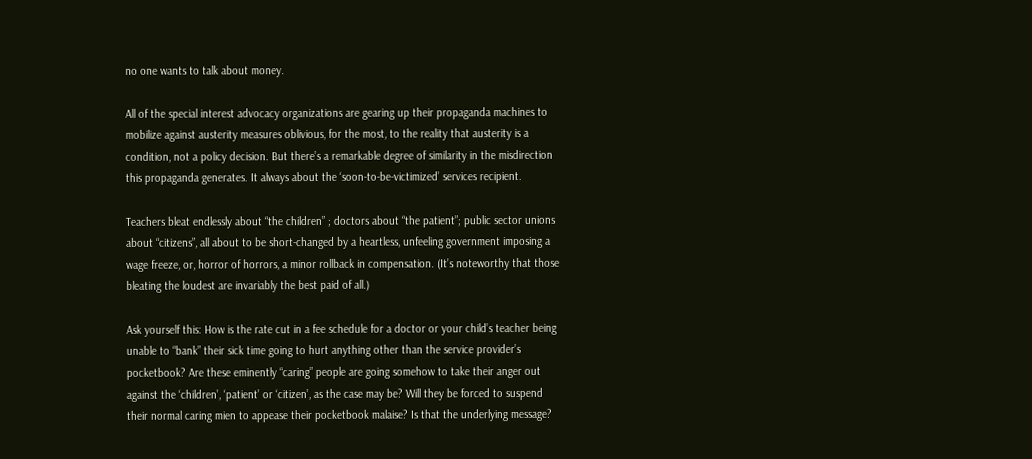no one wants to talk about money.

All of the special interest advocacy organizations are gearing up their propaganda machines to mobilize against austerity measures oblivious, for the most, to the reality that austerity is a condition, not a policy decision. But there’s a remarkable degree of similarity in the misdirection this propaganda generates. It always about the ‘soon-to-be-victimized’ services recipient.

Teachers bleat endlessly about “the children” ; doctors about “the patient”; public sector unions about “citizens”, all about to be short-changed by a heartless, unfeeling government imposing a wage freeze, or, horror of horrors, a minor rollback in compensation. (It’s noteworthy that those bleating the loudest are invariably the best paid of all.)

Ask yourself this: How is the rate cut in a fee schedule for a doctor or your child’s teacher being unable to “bank” their sick time going to hurt anything other than the service provider’s pocketbook? Are these eminently “caring” people are going somehow to take their anger out against the ‘children’, ‘patient’ or ‘citizen’, as the case may be? Will they be forced to suspend their normal caring mien to appease their pocketbook malaise? Is that the underlying message?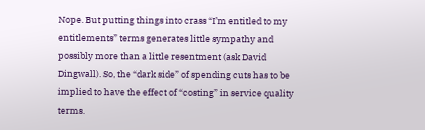Nope. But putting things into crass “I’m entitled to my entitlements” terms generates little sympathy and possibly more than a little resentment (ask David Dingwall). So, the “dark side” of spending cuts has to be implied to have the effect of “costing” in service quality terms.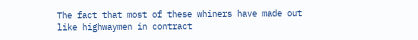The fact that most of these whiners have made out like highwaymen in contract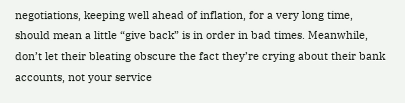negotiations, keeping well ahead of inflation, for a very long time, should mean a little “give back” is in order in bad times. Meanwhile, don’t let their bleating obscure the fact they’re crying about their bank accounts, not your service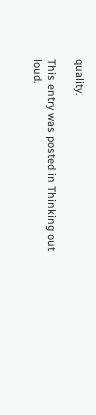quality.

This entry was posted in Thinking out loud.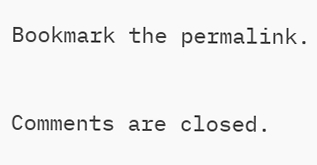Bookmark the permalink.

Comments are closed.